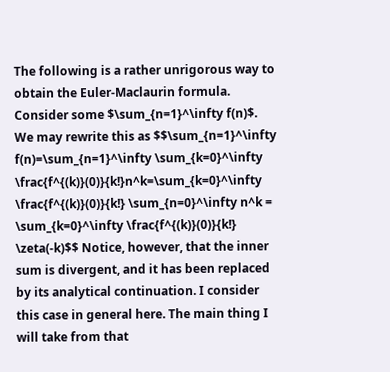The following is a rather unrigorous way to obtain the Euler-Maclaurin formula. Consider some $\sum_{n=1}^\infty f(n)$. We may rewrite this as $$\sum_{n=1}^\infty f(n)=\sum_{n=1}^\infty \sum_{k=0}^\infty \frac{f^{(k)}(0)}{k!}n^k=\sum_{k=0}^\infty \frac{f^{(k)}(0)}{k!} \sum_{n=0}^\infty n^k = \sum_{k=0}^\infty \frac{f^{(k)}(0)}{k!} \zeta(-k)$$ Notice, however, that the inner sum is divergent, and it has been replaced by its analytical continuation. I consider this case in general here. The main thing I will take from that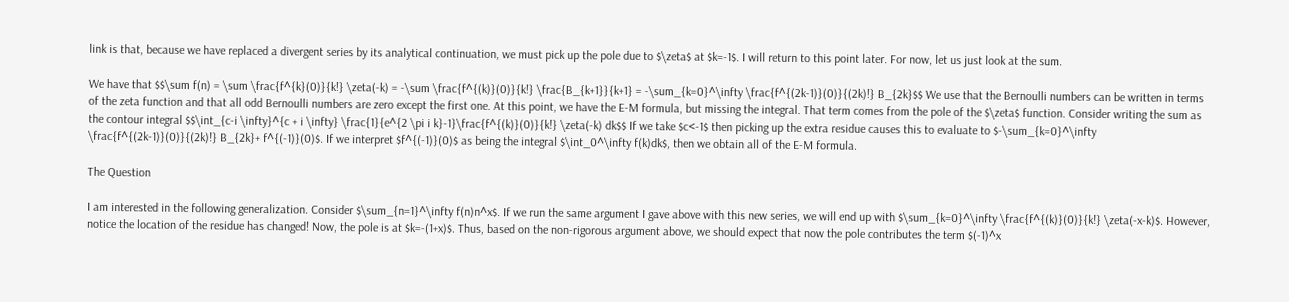link is that, because we have replaced a divergent series by its analytical continuation, we must pick up the pole due to $\zeta$ at $k=-1$. I will return to this point later. For now, let us just look at the sum.

We have that $$\sum f(n) = \sum \frac{f^{k}(0)}{k!} \zeta(-k) = -\sum \frac{f^{(k)}(0)}{k!} \frac{B_{k+1}}{k+1} = -\sum_{k=0}^\infty \frac{f^{(2k-1)}(0)}{(2k)!} B_{2k}$$ We use that the Bernoulli numbers can be written in terms of the zeta function and that all odd Bernoulli numbers are zero except the first one. At this point, we have the E-M formula, but missing the integral. That term comes from the pole of the $\zeta$ function. Consider writing the sum as the contour integral $$\int_{c-i \infty}^{c + i \infty} \frac{1}{e^{2 \pi i k}-1}\frac{f^{(k)}(0)}{k!} \zeta(-k) dk$$ If we take $c<-1$ then picking up the extra residue causes this to evaluate to $-\sum_{k=0}^\infty \frac{f^{(2k-1)}(0)}{(2k)!} B_{2k}+ f^{(-1)}(0)$. If we interpret $f^{(-1)}(0)$ as being the integral $\int_0^\infty f(k)dk$, then we obtain all of the E-M formula.

The Question

I am interested in the following generalization. Consider $\sum_{n=1}^\infty f(n)n^x$. If we run the same argument I gave above with this new series, we will end up with $\sum_{k=0}^\infty \frac{f^{(k)}(0)}{k!} \zeta(-x-k)$. However, notice the location of the residue has changed! Now, the pole is at $k=-(1+x)$. Thus, based on the non-rigorous argument above, we should expect that now the pole contributes the term $(-1)^x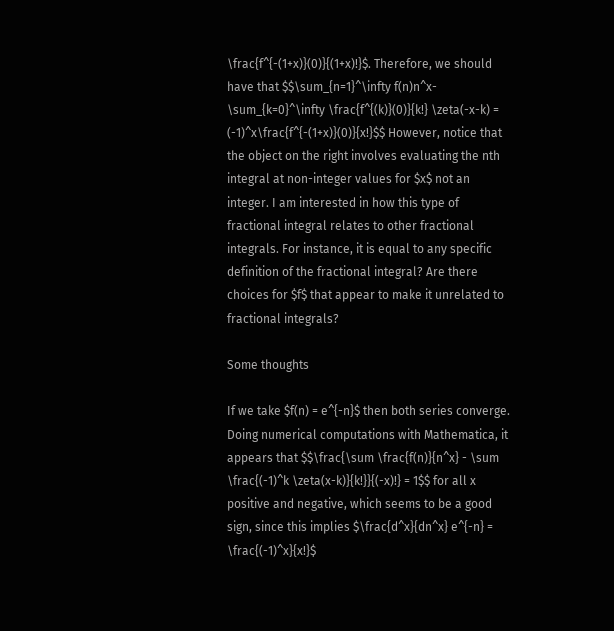\frac{f^{-(1+x)}(0)}{(1+x)!}$. Therefore, we should have that $$\sum_{n=1}^\infty f(n)n^x- \sum_{k=0}^\infty \frac{f^{(k)}(0)}{k!} \zeta(-x-k) = (-1)^x\frac{f^{-(1+x)}(0)}{x!}$$ However, notice that the object on the right involves evaluating the nth integral at non-integer values for $x$ not an integer. I am interested in how this type of fractional integral relates to other fractional integrals. For instance, it is equal to any specific definition of the fractional integral? Are there choices for $f$ that appear to make it unrelated to fractional integrals?

Some thoughts

If we take $f(n) = e^{-n}$ then both series converge. Doing numerical computations with Mathematica, it appears that $$\frac{\sum \frac{f(n)}{n^x} - \sum \frac{(-1)^k \zeta(x-k)}{k!}}{(-x)!} = 1$$ for all x positive and negative, which seems to be a good sign, since this implies $\frac{d^x}{dn^x} e^{-n} = \frac{(-1)^x}{x!}$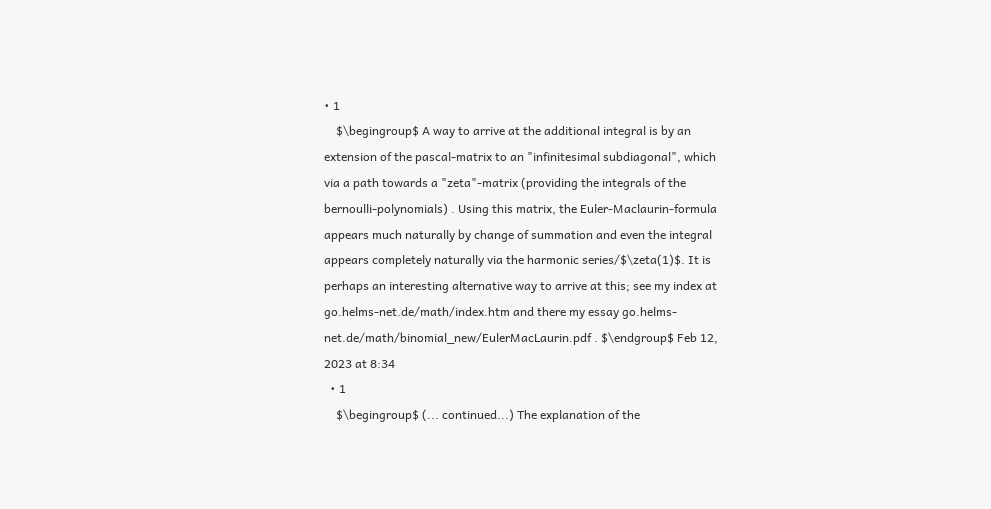• 1
    $\begingroup$ A way to arrive at the additional integral is by an extension of the pascal-matrix to an "infinitesimal subdiagonal", which via a path towards a "zeta"-matrix (providing the integrals of the bernoulli-polynomials) . Using this matrix, the Euler-Maclaurin-formula appears much naturally by change of summation and even the integral appears completely naturally via the harmonic series/$\zeta(1)$. It is perhaps an interesting alternative way to arrive at this; see my index at go.helms-net.de/math/index.htm and there my essay go.helms-net.de/math/binomial_new/EulerMacLaurin.pdf . $\endgroup$ Feb 12, 2023 at 8:34
  • 1
    $\begingroup$ (... continued...) The explanation of the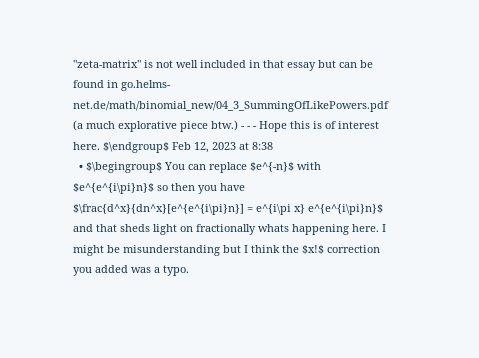"zeta-matrix" is not well included in that essay but can be found in go.helms-net.de/math/binomial_new/04_3_SummingOfLikePowers.pdf (a much explorative piece btw.) - - - Hope this is of interest here. $\endgroup$ Feb 12, 2023 at 8:38
  • $\begingroup$ You can replace $e^{-n}$ with $e^{e^{i\pi}n}$ so then you have $\frac{d^x}{dn^x}[e^{e^{i\pi}n}] = e^{i\pi x} e^{e^{i\pi}n}$ and that sheds light on fractionally whats happening here. I might be misunderstanding but I think the $x!$ correction you added was a typo.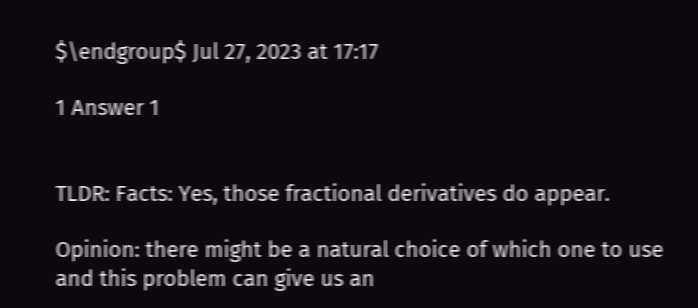$\endgroup$ Jul 27, 2023 at 17:17

1 Answer 1


TLDR: Facts: Yes, those fractional derivatives do appear.

Opinion: there might be a natural choice of which one to use and this problem can give us an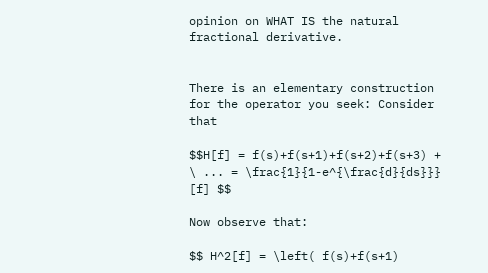opinion on WHAT IS the natural fractional derivative.


There is an elementary construction for the operator you seek: Consider that

$$H[f] = f(s)+f(s+1)+f(s+2)+f(s+3) + \ ... = \frac{1}{1-e^{\frac{d}{ds}}} [f] $$

Now observe that:

$$ H^2[f] = \left( f(s)+f(s+1)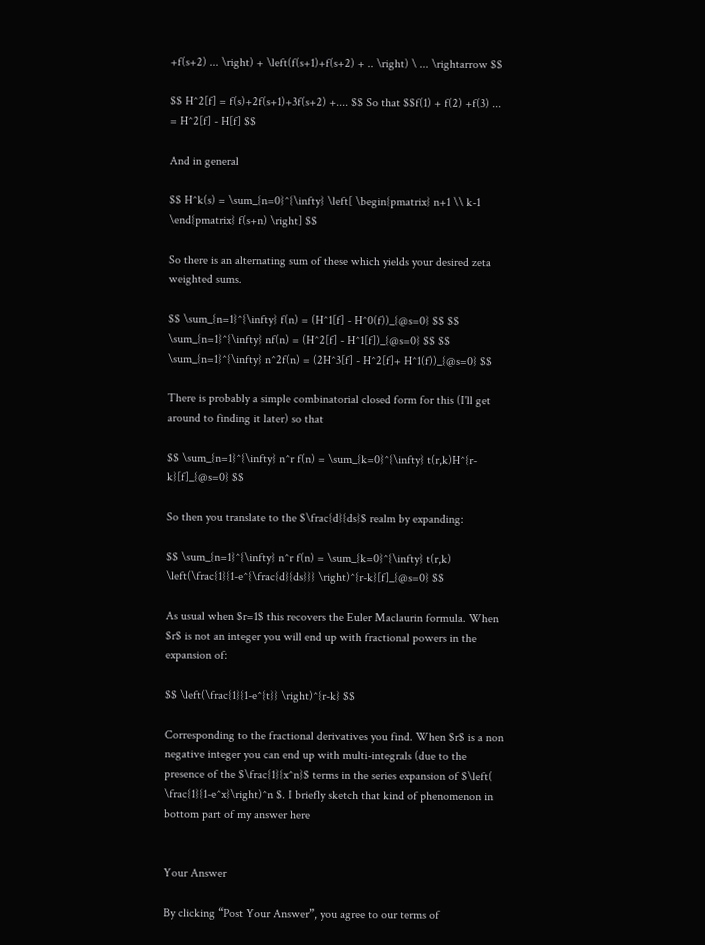+f(s+2) ... \right) + \left(f(s+1)+f(s+2) + .. \right) \ ... \rightarrow $$

$$ H^2[f] = f(s)+2f(s+1)+3f(s+2) +.... $$ So that $$f(1) + f(2) +f(3) ... = H^2[f] - H[f] $$

And in general

$$ H^k(s) = \sum_{n=0}^{\infty} \left[ \begin{pmatrix} n+1 \\ k-1 \end{pmatrix} f(s+n) \right] $$

So there is an alternating sum of these which yields your desired zeta weighted sums.

$$ \sum_{n=1}^{\infty} f(n) = (H^1[f] - H^0(f))_{@s=0} $$ $$ \sum_{n=1}^{\infty} nf(n) = (H^2[f] - H^1[f])_{@s=0} $$ $$ \sum_{n=1}^{\infty} n^2f(n) = (2H^3[f] - H^2[f]+ H^1(f))_{@s=0} $$

There is probably a simple combinatorial closed form for this (I'll get around to finding it later) so that

$$ \sum_{n=1}^{\infty} n^r f(n) = \sum_{k=0}^{\infty} t(r,k)H^{r-k}[f]_{@s=0} $$

So then you translate to the $\frac{d}{ds}$ realm by expanding:

$$ \sum_{n=1}^{\infty} n^r f(n) = \sum_{k=0}^{\infty} t(r,k) \left(\frac{1}{1-e^{\frac{d}{ds}}} \right)^{r-k}[f]_{@s=0} $$

As usual when $r=1$ this recovers the Euler Maclaurin formula. When $r$ is not an integer you will end up with fractional powers in the expansion of:

$$ \left(\frac{1}{1-e^{t}} \right)^{r-k} $$

Corresponding to the fractional derivatives you find. When $r$ is a non negative integer you can end up with multi-integrals (due to the presence of the $\frac{1}{x^n}$ terms in the series expansion of $\left( \frac{1}{1-e^x}\right)^n $. I briefly sketch that kind of phenomenon in bottom part of my answer here


Your Answer

By clicking “Post Your Answer”, you agree to our terms of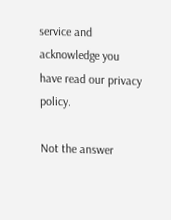service and acknowledge you have read our privacy policy.

Not the answer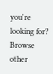you're looking for? Browse other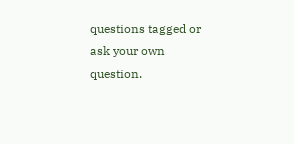questions tagged or ask your own question.